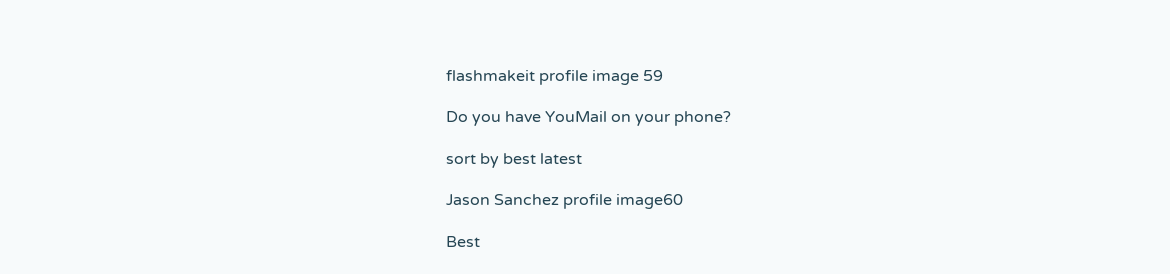flashmakeit profile image 59

Do you have YouMail on your phone?

sort by best latest

Jason Sanchez profile image60

Best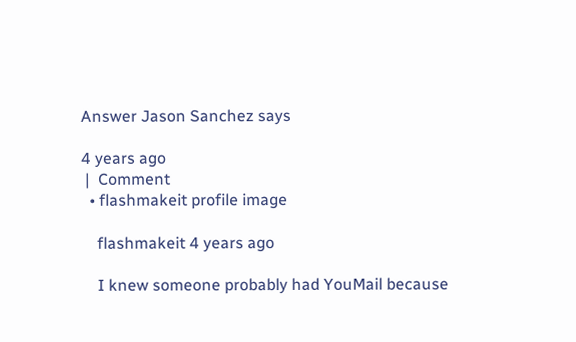Answer Jason Sanchez says

4 years ago
 |  Comment
  • flashmakeit profile image

    flashmakeit 4 years ago

    I knew someone probably had YouMail because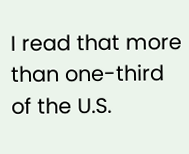I read that more than one-third of the U.S.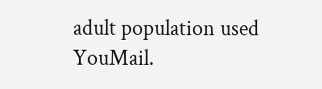adult population used YouMail.